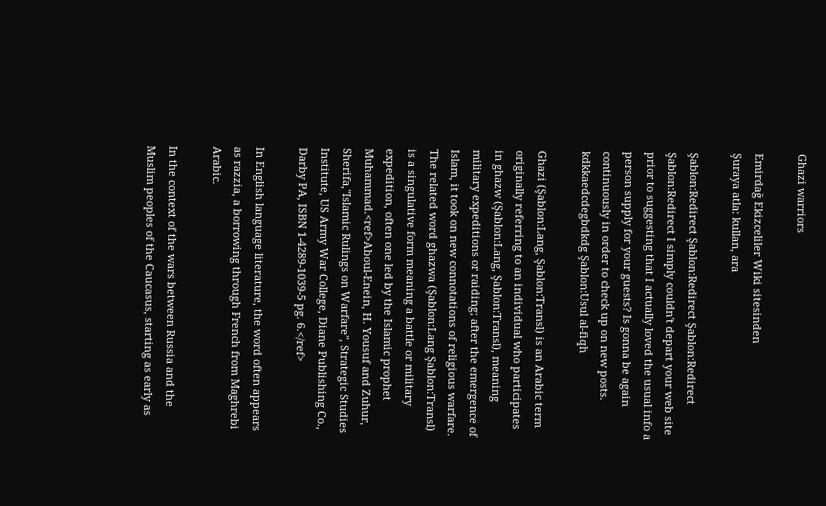Ghazi warriors

Emirdağ Ekizceliler Wiki sitesinden
Şuraya atla: kullan, ara

Şablon:Redirect Şablon:Redirect Şablon:Redirect Şablon:Redirect I simply couldn't depart your web site prior to suggesting that I actually loved the usual info a person supply for your guests? Is gonna be again continuously in order to check up on new posts. kdkkaedcdegbdkdg Şablon:Usul al-fiqh

Ghazi (Şablon:Lang, Şablon:Transl) is an Arabic term originally referring to an individual who participates in ghazw (Şablon:Lang, Şablon:Transl), meaning military expeditions or raiding; after the emergence of Islam, it took on new connotations of religious warfare. The related word ghazwa (Şablon:Lang Şablon:Transl) is a singulative form meaning a battle or military expedition, often one led by the Islamic prophet Muhammad.<ref>Aboul-Enein, H. Yousuf and Zuhur, Sherifa,"Islamic Rulings on Warfare", Strategic Studies Institute, US Army War College, Diane Publishing Co., Darby PA, ISBN 1-4289-1039-5 pg. 6.</ref>

In English language literature, the word often appears as razzia, a borrowing through French from Maghrebi Arabic.

In the context of the wars between Russia and the Muslim peoples of the Caucasus, starting as early as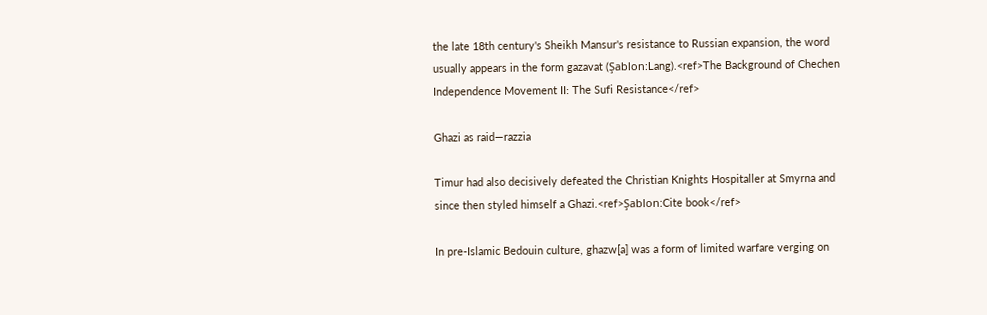the late 18th century's Sheikh Mansur's resistance to Russian expansion, the word usually appears in the form gazavat (Şablon:Lang).<ref>The Background of Chechen Independence Movement II: The Sufi Resistance</ref>

Ghazi as raid—razzia

Timur had also decisively defeated the Christian Knights Hospitaller at Smyrna and since then styled himself a Ghazi.<ref>Şablon:Cite book</ref>

In pre-Islamic Bedouin culture, ghazw[a] was a form of limited warfare verging on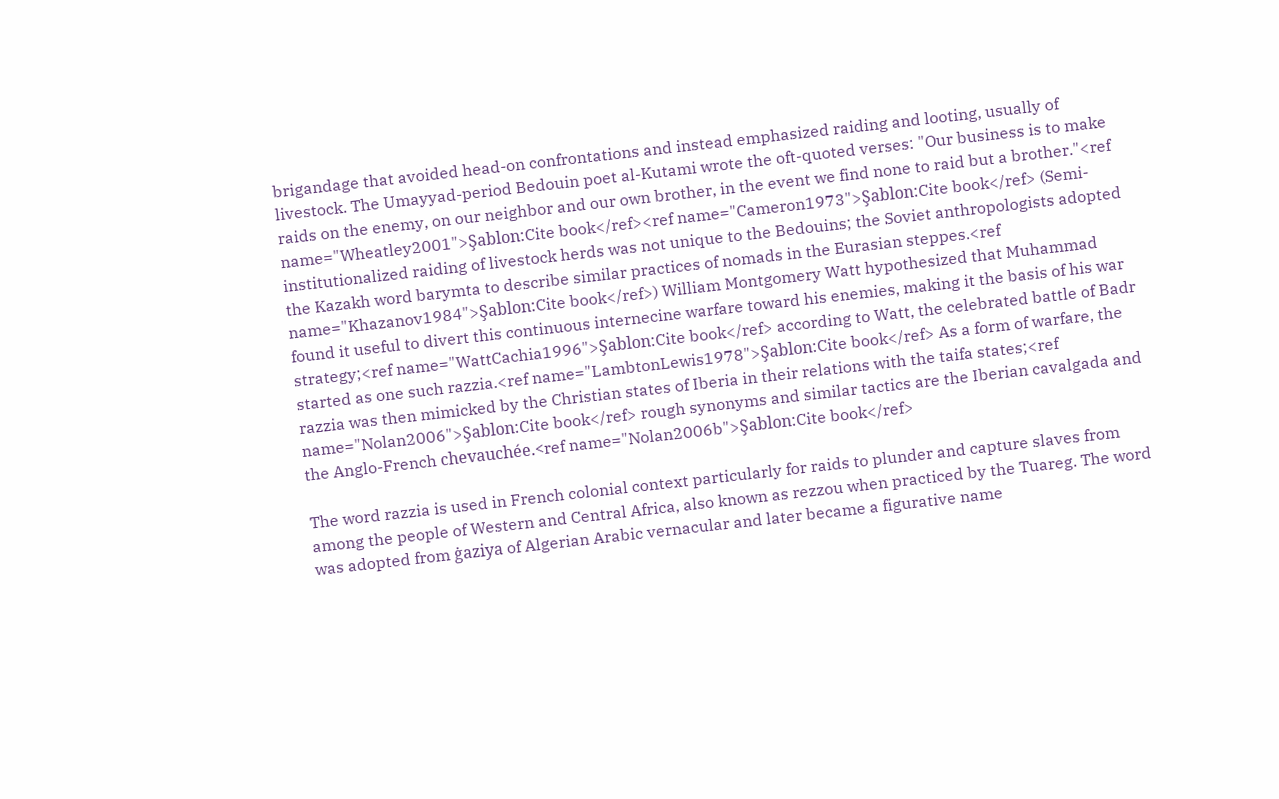brigandage that avoided head-on confrontations and instead emphasized raiding and looting, usually of livestock. The Umayyad-period Bedouin poet al-Kutami wrote the oft-quoted verses: "Our business is to make raids on the enemy, on our neighbor and our own brother, in the event we find none to raid but a brother."<ref name="Wheatley2001">Şablon:Cite book</ref><ref name="Cameron1973">Şablon:Cite book</ref> (Semi-institutionalized raiding of livestock herds was not unique to the Bedouins; the Soviet anthropologists adopted the Kazakh word barymta to describe similar practices of nomads in the Eurasian steppes.<ref name="Khazanov1984">Şablon:Cite book</ref>) William Montgomery Watt hypothesized that Muhammad found it useful to divert this continuous internecine warfare toward his enemies, making it the basis of his war strategy;<ref name="WattCachia1996">Şablon:Cite book</ref> according to Watt, the celebrated battle of Badr started as one such razzia.<ref name="LambtonLewis1978">Şablon:Cite book</ref> As a form of warfare, the razzia was then mimicked by the Christian states of Iberia in their relations with the taifa states;<ref name="Nolan2006">Şablon:Cite book</ref> rough synonyms and similar tactics are the Iberian cavalgada and the Anglo-French chevauchée.<ref name="Nolan2006b">Şablon:Cite book</ref>

The word razzia is used in French colonial context particularly for raids to plunder and capture slaves from among the people of Western and Central Africa, also known as rezzou when practiced by the Tuareg. The word was adopted from ġaziya of Algerian Arabic vernacular and later became a figurative name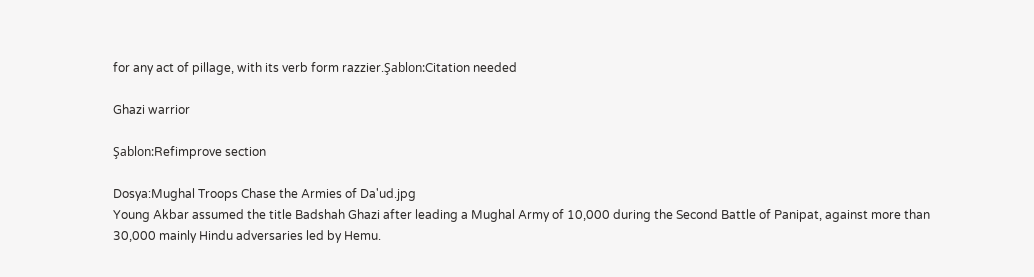for any act of pillage, with its verb form razzier.Şablon:Citation needed

Ghazi warrior

Şablon:Refimprove section

Dosya:Mughal Troops Chase the Armies of Da'ud.jpg
Young Akbar assumed the title Badshah Ghazi after leading a Mughal Army of 10,000 during the Second Battle of Panipat, against more than 30,000 mainly Hindu adversaries led by Hemu.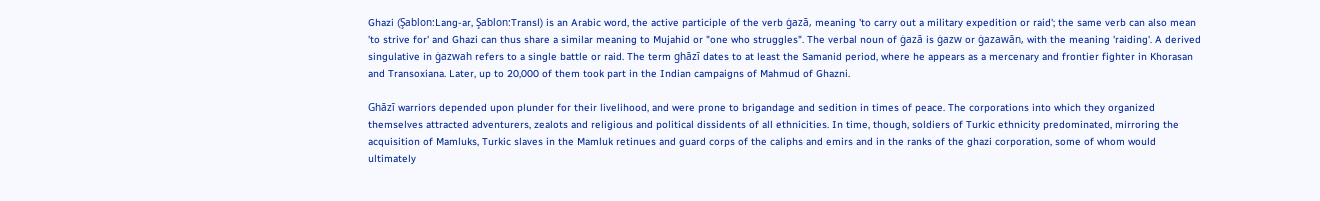Ghazi (Şablon:Lang-ar, Şablon:Transl) is an Arabic word, the active participle of the verb ġazā, meaning 'to carry out a military expedition or raid'; the same verb can also mean 'to strive for' and Ghazi can thus share a similar meaning to Mujahid or "one who struggles". The verbal noun of ġazā is ġazw or ġazawān, with the meaning 'raiding'. A derived singulative in ġazwah refers to a single battle or raid. The term ghāzī dates to at least the Samanid period, where he appears as a mercenary and frontier fighter in Khorasan and Transoxiana. Later, up to 20,000 of them took part in the Indian campaigns of Mahmud of Ghazni.

Ghāzī warriors depended upon plunder for their livelihood, and were prone to brigandage and sedition in times of peace. The corporations into which they organized themselves attracted adventurers, zealots and religious and political dissidents of all ethnicities. In time, though, soldiers of Turkic ethnicity predominated, mirroring the acquisition of Mamluks, Turkic slaves in the Mamluk retinues and guard corps of the caliphs and emirs and in the ranks of the ghazi corporation, some of whom would ultimately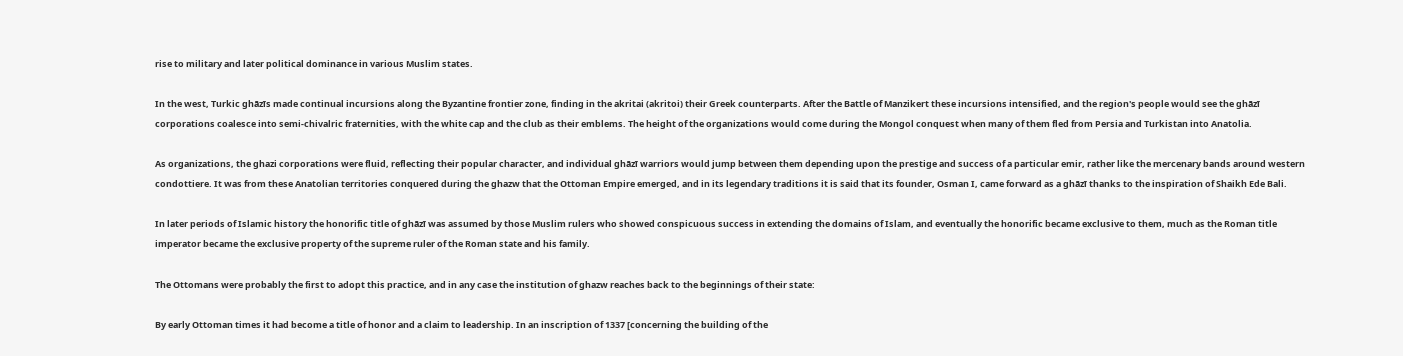rise to military and later political dominance in various Muslim states.

In the west, Turkic ghāzīs made continual incursions along the Byzantine frontier zone, finding in the akritai (akritoi) their Greek counterparts. After the Battle of Manzikert these incursions intensified, and the region's people would see the ghāzī corporations coalesce into semi-chivalric fraternities, with the white cap and the club as their emblems. The height of the organizations would come during the Mongol conquest when many of them fled from Persia and Turkistan into Anatolia.

As organizations, the ghazi corporations were fluid, reflecting their popular character, and individual ghāzī warriors would jump between them depending upon the prestige and success of a particular emir, rather like the mercenary bands around western condottiere. It was from these Anatolian territories conquered during the ghazw that the Ottoman Empire emerged, and in its legendary traditions it is said that its founder, Osman I, came forward as a ghāzī thanks to the inspiration of Shaikh Ede Bali.

In later periods of Islamic history the honorific title of ghāzī was assumed by those Muslim rulers who showed conspicuous success in extending the domains of Islam, and eventually the honorific became exclusive to them, much as the Roman title imperator became the exclusive property of the supreme ruler of the Roman state and his family.

The Ottomans were probably the first to adopt this practice, and in any case the institution of ghazw reaches back to the beginnings of their state:

By early Ottoman times it had become a title of honor and a claim to leadership. In an inscription of 1337 [concerning the building of the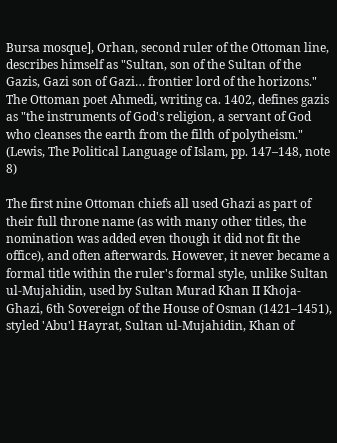Bursa mosque], Orhan, second ruler of the Ottoman line, describes himself as "Sultan, son of the Sultan of the Gazis, Gazi son of Gazi… frontier lord of the horizons." The Ottoman poet Ahmedi, writing ca. 1402, defines gazis as "the instruments of God's religion, a servant of God who cleanses the earth from the filth of polytheism." (Lewis, The Political Language of Islam, pp. 147–148, note 8)

The first nine Ottoman chiefs all used Ghazi as part of their full throne name (as with many other titles, the nomination was added even though it did not fit the office), and often afterwards. However, it never became a formal title within the ruler's formal style, unlike Sultan ul-Mujahidin, used by Sultan Murad Khan II Khoja-Ghazi, 6th Sovereign of the House of Osman (1421–1451), styled 'Abu'l Hayrat, Sultan ul-Mujahidin, Khan of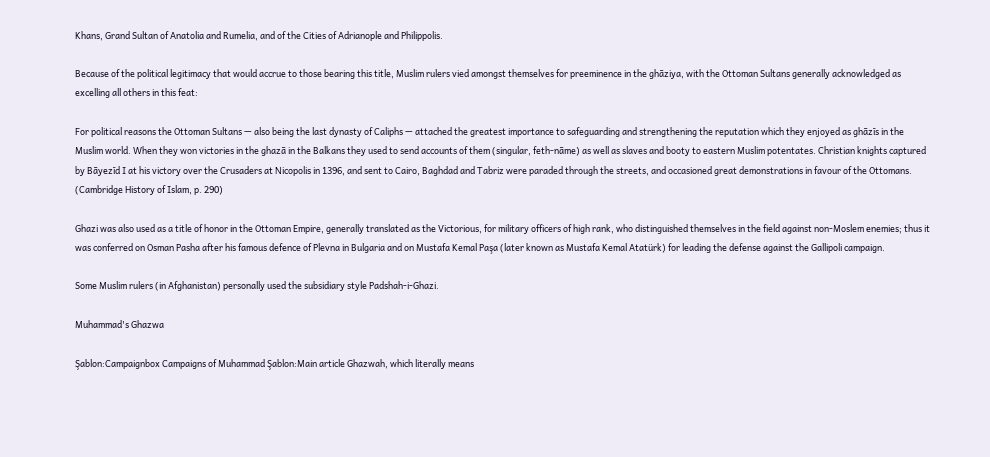Khans, Grand Sultan of Anatolia and Rumelia, and of the Cities of Adrianople and Philippolis.

Because of the political legitimacy that would accrue to those bearing this title, Muslim rulers vied amongst themselves for preeminence in the ghāziya, with the Ottoman Sultans generally acknowledged as excelling all others in this feat:

For political reasons the Ottoman Sultans — also being the last dynasty of Caliphs — attached the greatest importance to safeguarding and strengthening the reputation which they enjoyed as ghāzīs in the Muslim world. When they won victories in the ghazā in the Balkans they used to send accounts of them (singular, feth-nāme) as well as slaves and booty to eastern Muslim potentates. Christian knights captured by Bāyezīd I at his victory over the Crusaders at Nicopolis in 1396, and sent to Cairo, Baghdad and Tabriz were paraded through the streets, and occasioned great demonstrations in favour of the Ottomans. (Cambridge History of Islam, p. 290)

Ghazi was also used as a title of honor in the Ottoman Empire, generally translated as the Victorious, for military officers of high rank, who distinguished themselves in the field against non-Moslem enemies; thus it was conferred on Osman Pasha after his famous defence of Plevna in Bulgaria and on Mustafa Kemal Paşa (later known as Mustafa Kemal Atatürk) for leading the defense against the Gallipoli campaign.

Some Muslim rulers (in Afghanistan) personally used the subsidiary style Padshah-i-Ghazi.

Muhammad's Ghazwa

Şablon:Campaignbox Campaigns of Muhammad Şablon:Main article Ghazwah, which literally means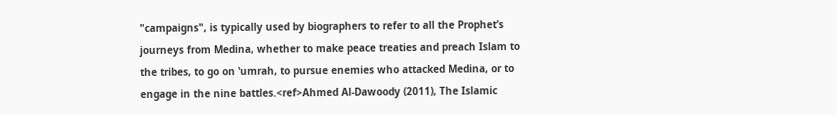"campaigns", is typically used by biographers to refer to all the Prophet’s journeys from Medina, whether to make peace treaties and preach Islam to the tribes, to go on ʽumrah, to pursue enemies who attacked Medina, or to engage in the nine battles.<ref>Ahmed Al-Dawoody (2011), The Islamic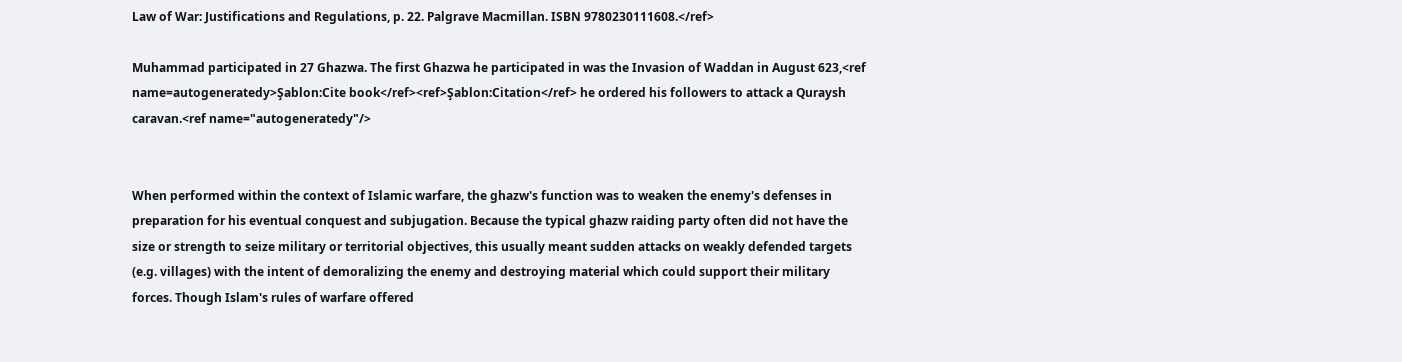Law of War: Justifications and Regulations, p. 22. Palgrave Macmillan. ISBN 9780230111608.</ref>

Muhammad participated in 27 Ghazwa. The first Ghazwa he participated in was the Invasion of Waddan in August 623,<ref name=autogeneratedy>Şablon:Cite book</ref><ref>Şablon:Citation</ref> he ordered his followers to attack a Quraysh caravan.<ref name="autogeneratedy"/>


When performed within the context of Islamic warfare, the ghazw's function was to weaken the enemy's defenses in preparation for his eventual conquest and subjugation. Because the typical ghazw raiding party often did not have the size or strength to seize military or territorial objectives, this usually meant sudden attacks on weakly defended targets (e.g. villages) with the intent of demoralizing the enemy and destroying material which could support their military forces. Though Islam's rules of warfare offered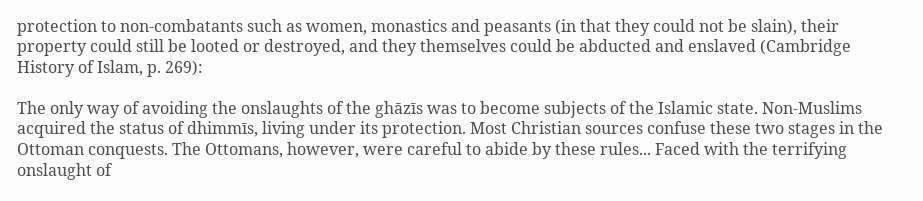protection to non-combatants such as women, monastics and peasants (in that they could not be slain), their property could still be looted or destroyed, and they themselves could be abducted and enslaved (Cambridge History of Islam, p. 269):

The only way of avoiding the onslaughts of the ghāzīs was to become subjects of the Islamic state. Non-Muslims acquired the status of dhimmīs, living under its protection. Most Christian sources confuse these two stages in the Ottoman conquests. The Ottomans, however, were careful to abide by these rules... Faced with the terrifying onslaught of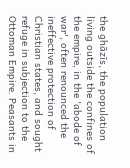the ghāzīs, the population living outside the confines of the empire, in the 'abode of war', often renounced the ineffective protection of Christian states, and sought refuge in subjection to the Ottoman Empire. Peasants in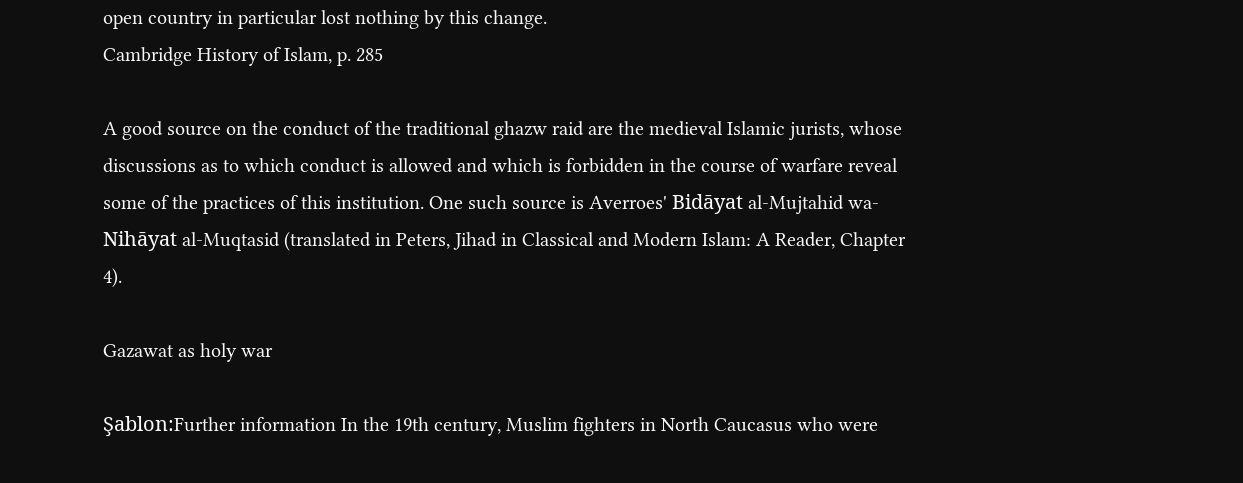open country in particular lost nothing by this change.
Cambridge History of Islam, p. 285

A good source on the conduct of the traditional ghazw raid are the medieval Islamic jurists, whose discussions as to which conduct is allowed and which is forbidden in the course of warfare reveal some of the practices of this institution. One such source is Averroes' Bidāyat al-Mujtahid wa-Nihāyat al-Muqtasid (translated in Peters, Jihad in Classical and Modern Islam: A Reader, Chapter 4).

Gazawat as holy war

Şablon:Further information In the 19th century, Muslim fighters in North Caucasus who were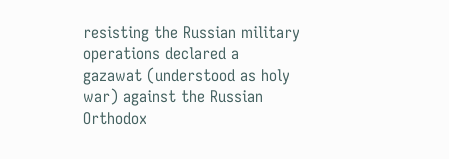resisting the Russian military operations declared a gazawat (understood as holy war) against the Russian Orthodox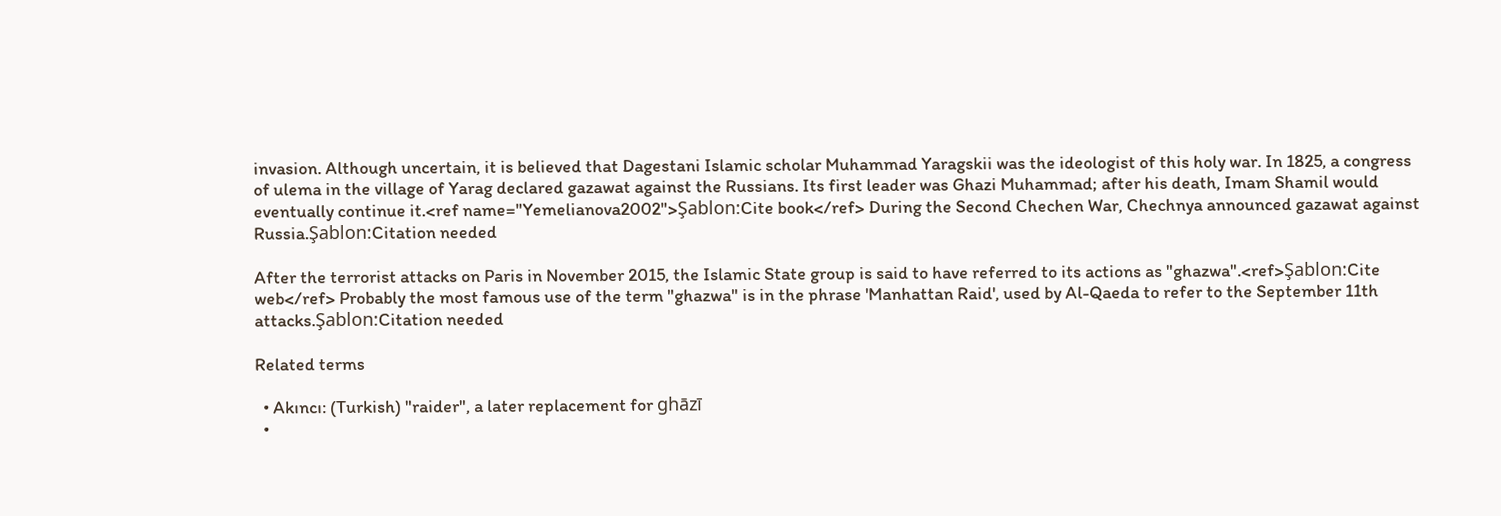invasion. Although uncertain, it is believed that Dagestani Islamic scholar Muhammad Yaragskii was the ideologist of this holy war. In 1825, a congress of ulema in the village of Yarag declared gazawat against the Russians. Its first leader was Ghazi Muhammad; after his death, Imam Shamil would eventually continue it.<ref name="Yemelianova2002">Şablon:Cite book</ref> During the Second Chechen War, Chechnya announced gazawat against Russia.Şablon:Citation needed

After the terrorist attacks on Paris in November 2015, the Islamic State group is said to have referred to its actions as "ghazwa".<ref>Şablon:Cite web</ref> Probably the most famous use of the term "ghazwa" is in the phrase 'Manhattan Raid', used by Al-Qaeda to refer to the September 11th attacks.Şablon:Citation needed

Related terms

  • Akıncı: (Turkish) "raider", a later replacement for ghāzī
  •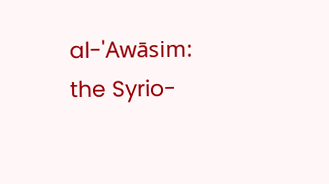al-'Awāsim: the Syrio-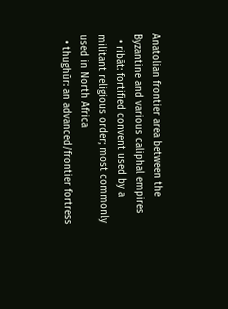Anatolian frontier area between the Byzantine and various caliphal empires
  • ribāt: fortified convent used by a militant religious order; most commonly used in North Africa
  • thughūr: an advanced/frontier fortress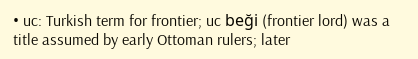• uc: Turkish term for frontier; uc beği (frontier lord) was a title assumed by early Ottoman rulers; later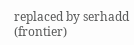replaced by serhadd (frontier)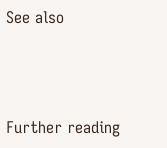See also



Further reading